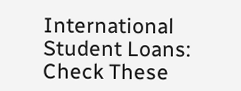International Student Loans: Check These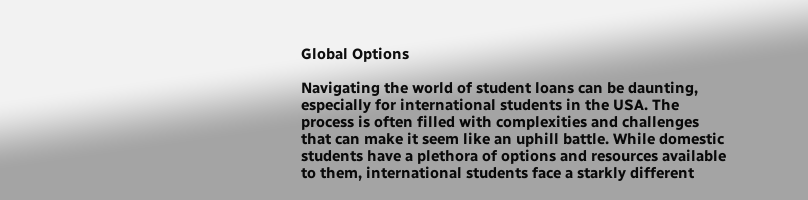Global Options

Navigating the world of student loans can be daunting, especially for international students in the USA. The process is often filled with complexities and challenges that can make it seem like an uphill battle. While domestic students have a plethora of options and resources available to them, international students face a starkly different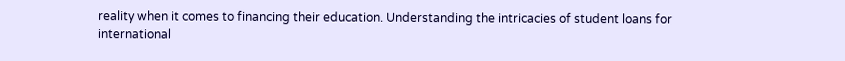reality when it comes to financing their education. Understanding the intricacies of student loans for international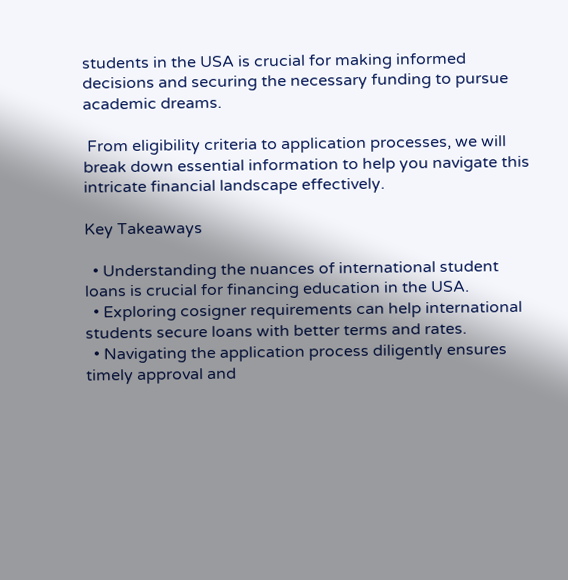students in the USA is crucial for making informed decisions and securing the necessary funding to pursue academic dreams.

 From eligibility criteria to application processes, we will break down essential information to help you navigate this intricate financial landscape effectively.

Key Takeaways

  • Understanding the nuances of international student loans is crucial for financing education in the USA.
  • Exploring cosigner requirements can help international students secure loans with better terms and rates.
  • Navigating the application process diligently ensures timely approval and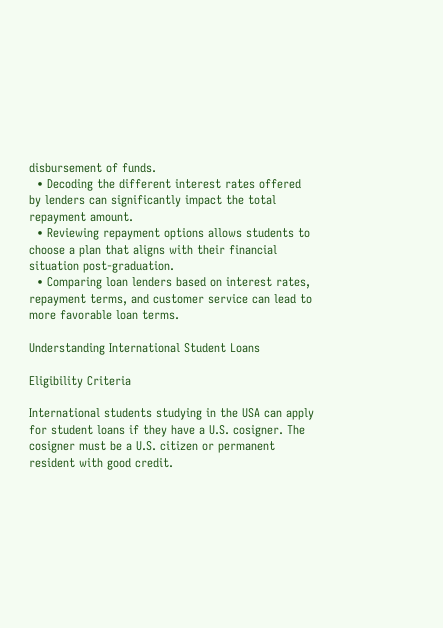disbursement of funds.
  • Decoding the different interest rates offered by lenders can significantly impact the total repayment amount.
  • Reviewing repayment options allows students to choose a plan that aligns with their financial situation post-graduation.
  • Comparing loan lenders based on interest rates, repayment terms, and customer service can lead to more favorable loan terms.

Understanding International Student Loans

Eligibility Criteria

International students studying in the USA can apply for student loans if they have a U.S. cosigner. The cosigner must be a U.S. citizen or permanent resident with good credit.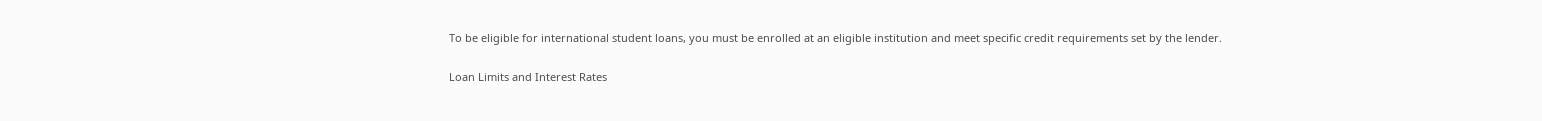To be eligible for international student loans, you must be enrolled at an eligible institution and meet specific credit requirements set by the lender.

Loan Limits and Interest Rates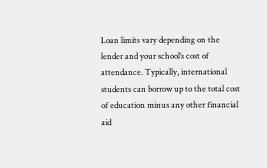Loan limits vary depending on the lender and your school’s cost of attendance. Typically, international students can borrow up to the total cost of education minus any other financial aid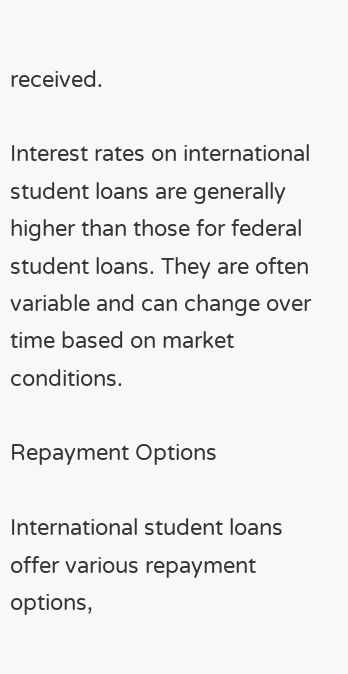received.

Interest rates on international student loans are generally higher than those for federal student loans. They are often variable and can change over time based on market conditions.

Repayment Options

International student loans offer various repayment options,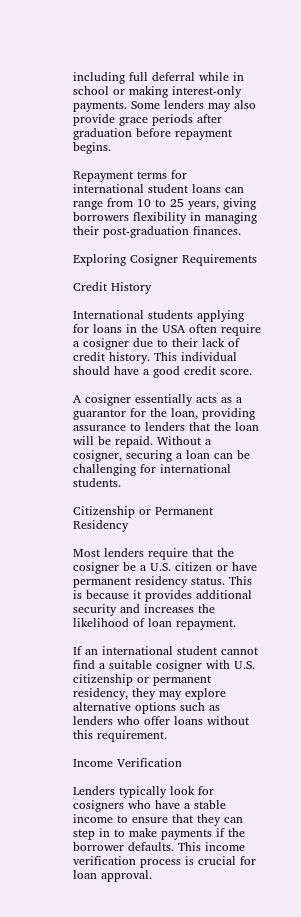including full deferral while in school or making interest-only payments. Some lenders may also provide grace periods after graduation before repayment begins.

Repayment terms for international student loans can range from 10 to 25 years, giving borrowers flexibility in managing their post-graduation finances.

Exploring Cosigner Requirements

Credit History

International students applying for loans in the USA often require a cosigner due to their lack of credit history. This individual should have a good credit score.

A cosigner essentially acts as a guarantor for the loan, providing assurance to lenders that the loan will be repaid. Without a cosigner, securing a loan can be challenging for international students.

Citizenship or Permanent Residency

Most lenders require that the cosigner be a U.S. citizen or have permanent residency status. This is because it provides additional security and increases the likelihood of loan repayment.

If an international student cannot find a suitable cosigner with U.S. citizenship or permanent residency, they may explore alternative options such as lenders who offer loans without this requirement.

Income Verification

Lenders typically look for cosigners who have a stable income to ensure that they can step in to make payments if the borrower defaults. This income verification process is crucial for loan approval.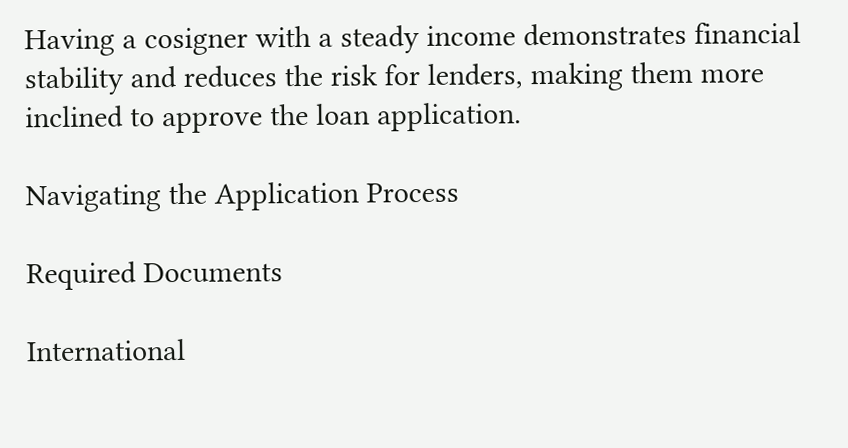Having a cosigner with a steady income demonstrates financial stability and reduces the risk for lenders, making them more inclined to approve the loan application.

Navigating the Application Process

Required Documents

International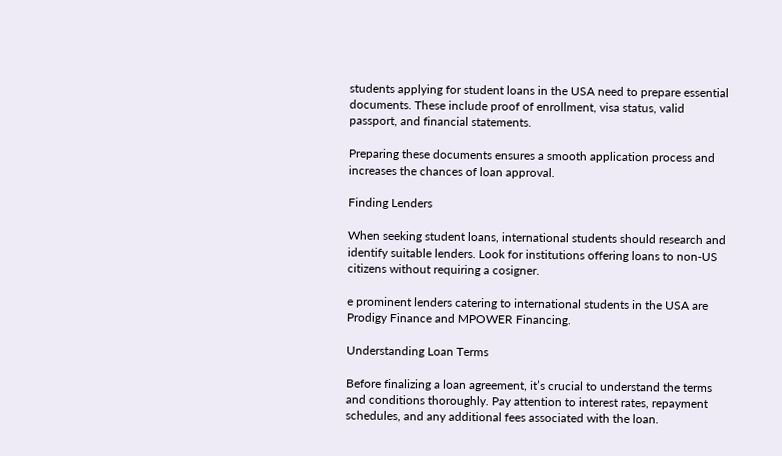students applying for student loans in the USA need to prepare essential documents. These include proof of enrollment, visa status, valid passport, and financial statements.

Preparing these documents ensures a smooth application process and increases the chances of loan approval.

Finding Lenders

When seeking student loans, international students should research and identify suitable lenders. Look for institutions offering loans to non-US citizens without requiring a cosigner.

e prominent lenders catering to international students in the USA are Prodigy Finance and MPOWER Financing.

Understanding Loan Terms

Before finalizing a loan agreement, it’s crucial to understand the terms and conditions thoroughly. Pay attention to interest rates, repayment schedules, and any additional fees associated with the loan.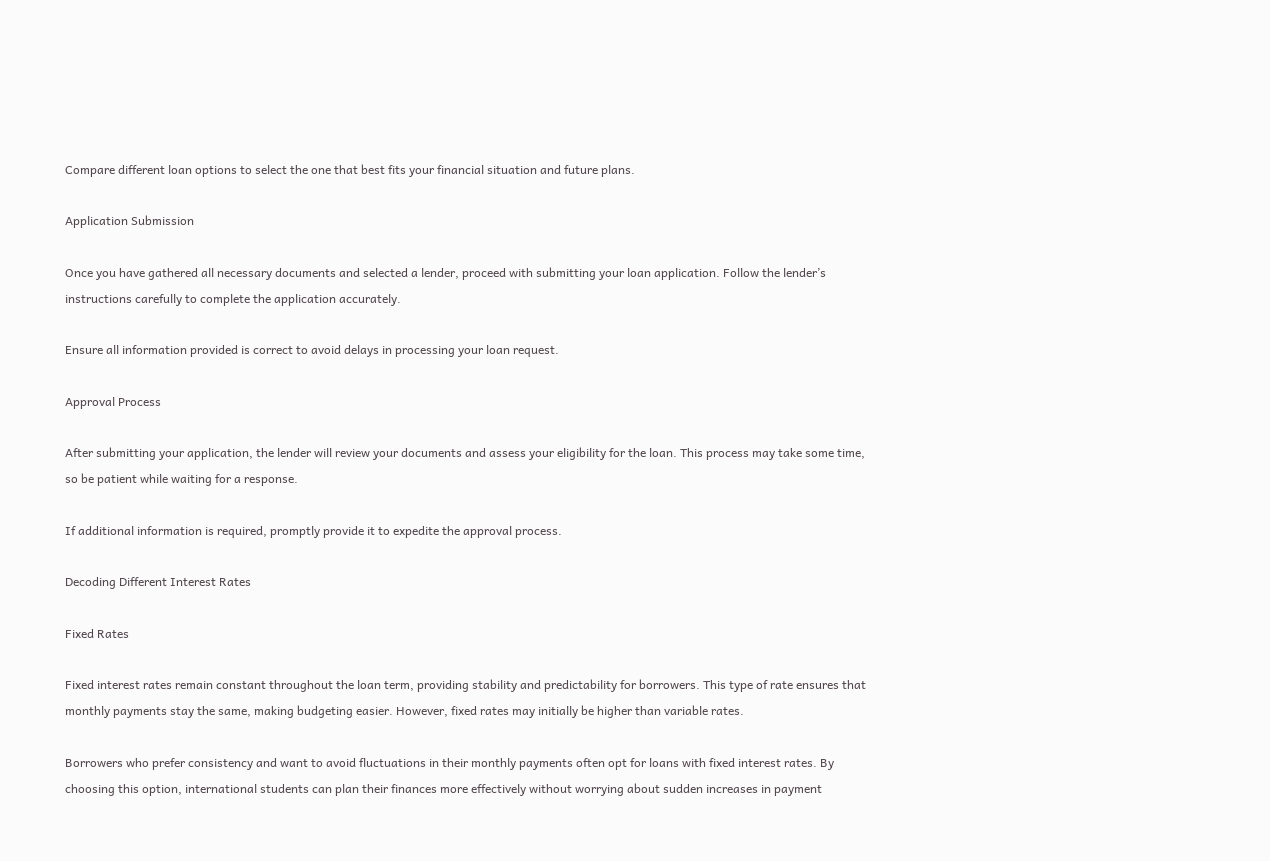Compare different loan options to select the one that best fits your financial situation and future plans.

Application Submission

Once you have gathered all necessary documents and selected a lender, proceed with submitting your loan application. Follow the lender’s instructions carefully to complete the application accurately.

Ensure all information provided is correct to avoid delays in processing your loan request.

Approval Process

After submitting your application, the lender will review your documents and assess your eligibility for the loan. This process may take some time, so be patient while waiting for a response.

If additional information is required, promptly provide it to expedite the approval process.

Decoding Different Interest Rates

Fixed Rates

Fixed interest rates remain constant throughout the loan term, providing stability and predictability for borrowers. This type of rate ensures that monthly payments stay the same, making budgeting easier. However, fixed rates may initially be higher than variable rates.

Borrowers who prefer consistency and want to avoid fluctuations in their monthly payments often opt for loans with fixed interest rates. By choosing this option, international students can plan their finances more effectively without worrying about sudden increases in payment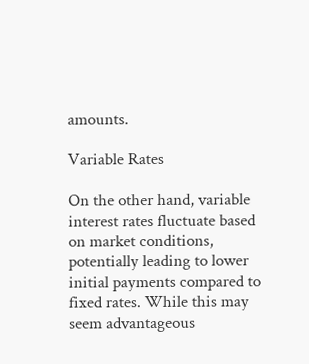amounts.

Variable Rates

On the other hand, variable interest rates fluctuate based on market conditions, potentially leading to lower initial payments compared to fixed rates. While this may seem advantageous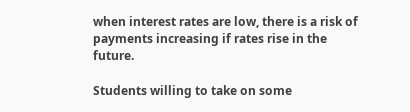when interest rates are low, there is a risk of payments increasing if rates rise in the future.

Students willing to take on some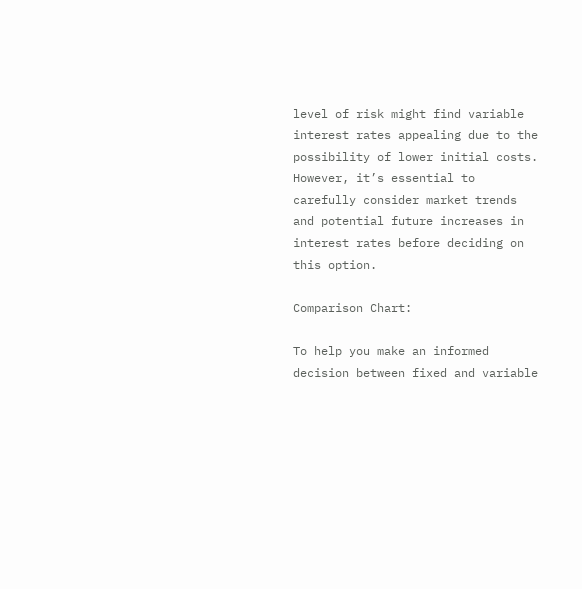level of risk might find variable interest rates appealing due to the possibility of lower initial costs. However, it’s essential to carefully consider market trends and potential future increases in interest rates before deciding on this option.

Comparison Chart:

To help you make an informed decision between fixed and variable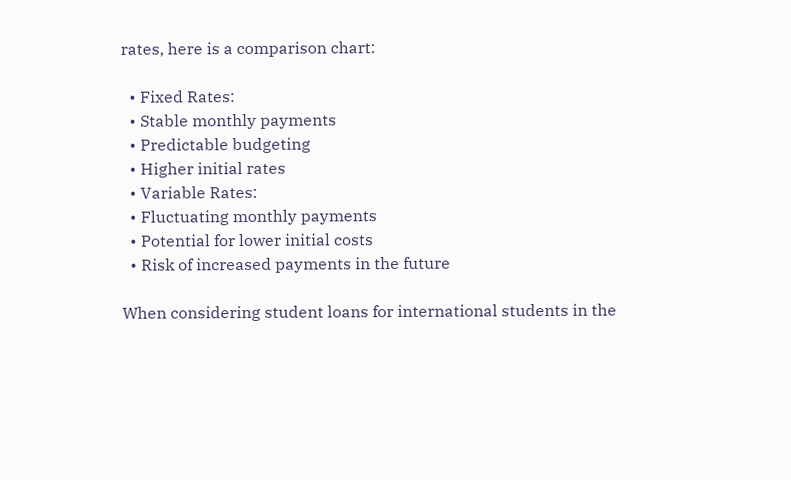rates, here is a comparison chart:

  • Fixed Rates:
  • Stable monthly payments
  • Predictable budgeting
  • Higher initial rates
  • Variable Rates:
  • Fluctuating monthly payments
  • Potential for lower initial costs
  • Risk of increased payments in the future

When considering student loans for international students in the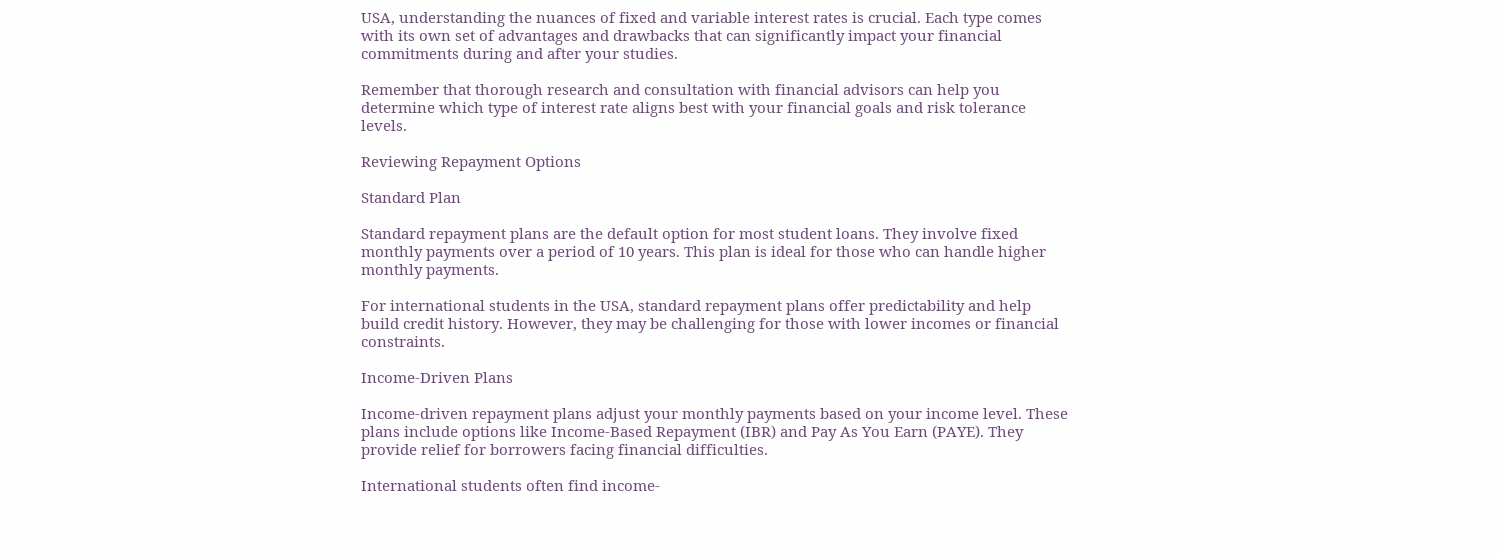USA, understanding the nuances of fixed and variable interest rates is crucial. Each type comes with its own set of advantages and drawbacks that can significantly impact your financial commitments during and after your studies.

Remember that thorough research and consultation with financial advisors can help you determine which type of interest rate aligns best with your financial goals and risk tolerance levels.

Reviewing Repayment Options

Standard Plan

Standard repayment plans are the default option for most student loans. They involve fixed monthly payments over a period of 10 years. This plan is ideal for those who can handle higher monthly payments.

For international students in the USA, standard repayment plans offer predictability and help build credit history. However, they may be challenging for those with lower incomes or financial constraints.

Income-Driven Plans

Income-driven repayment plans adjust your monthly payments based on your income level. These plans include options like Income-Based Repayment (IBR) and Pay As You Earn (PAYE). They provide relief for borrowers facing financial difficulties.

International students often find income-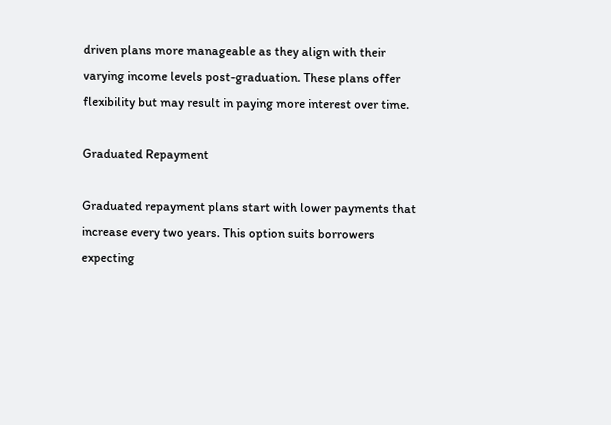driven plans more manageable as they align with their varying income levels post-graduation. These plans offer flexibility but may result in paying more interest over time.

Graduated Repayment

Graduated repayment plans start with lower payments that increase every two years. This option suits borrowers expecting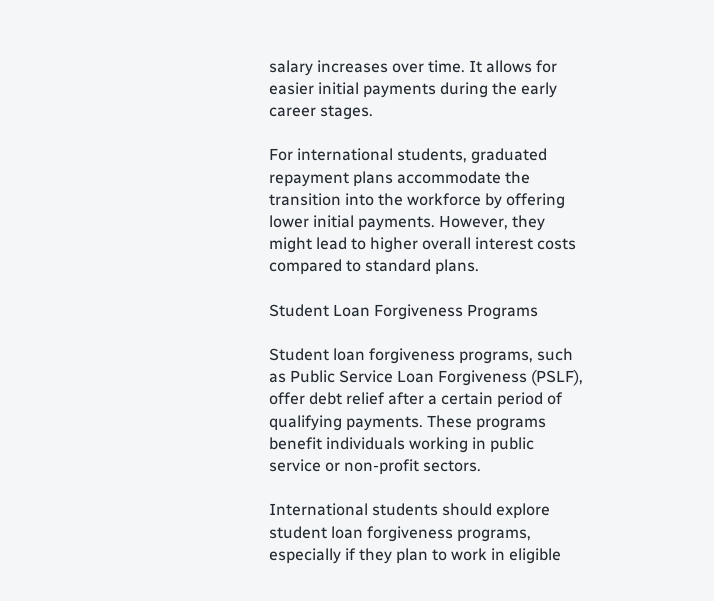salary increases over time. It allows for easier initial payments during the early career stages.

For international students, graduated repayment plans accommodate the transition into the workforce by offering lower initial payments. However, they might lead to higher overall interest costs compared to standard plans.

Student Loan Forgiveness Programs

Student loan forgiveness programs, such as Public Service Loan Forgiveness (PSLF), offer debt relief after a certain period of qualifying payments. These programs benefit individuals working in public service or non-profit sectors.

International students should explore student loan forgiveness programs, especially if they plan to work in eligible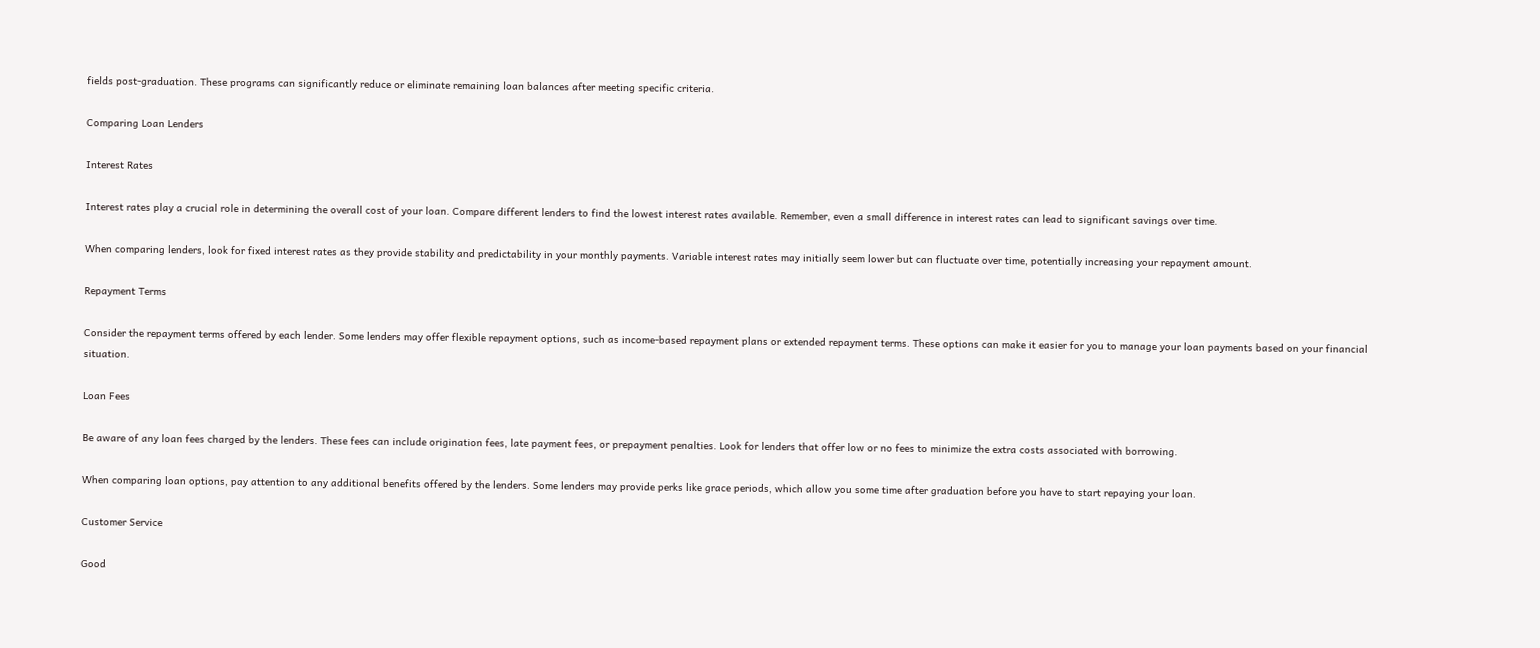fields post-graduation. These programs can significantly reduce or eliminate remaining loan balances after meeting specific criteria.

Comparing Loan Lenders

Interest Rates

Interest rates play a crucial role in determining the overall cost of your loan. Compare different lenders to find the lowest interest rates available. Remember, even a small difference in interest rates can lead to significant savings over time.

When comparing lenders, look for fixed interest rates as they provide stability and predictability in your monthly payments. Variable interest rates may initially seem lower but can fluctuate over time, potentially increasing your repayment amount.

Repayment Terms

Consider the repayment terms offered by each lender. Some lenders may offer flexible repayment options, such as income-based repayment plans or extended repayment terms. These options can make it easier for you to manage your loan payments based on your financial situation.

Loan Fees

Be aware of any loan fees charged by the lenders. These fees can include origination fees, late payment fees, or prepayment penalties. Look for lenders that offer low or no fees to minimize the extra costs associated with borrowing.

When comparing loan options, pay attention to any additional benefits offered by the lenders. Some lenders may provide perks like grace periods, which allow you some time after graduation before you have to start repaying your loan.

Customer Service

Good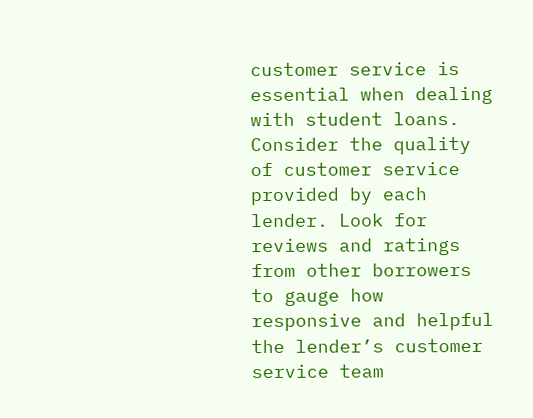customer service is essential when dealing with student loans. Consider the quality of customer service provided by each lender. Look for reviews and ratings from other borrowers to gauge how responsive and helpful the lender’s customer service team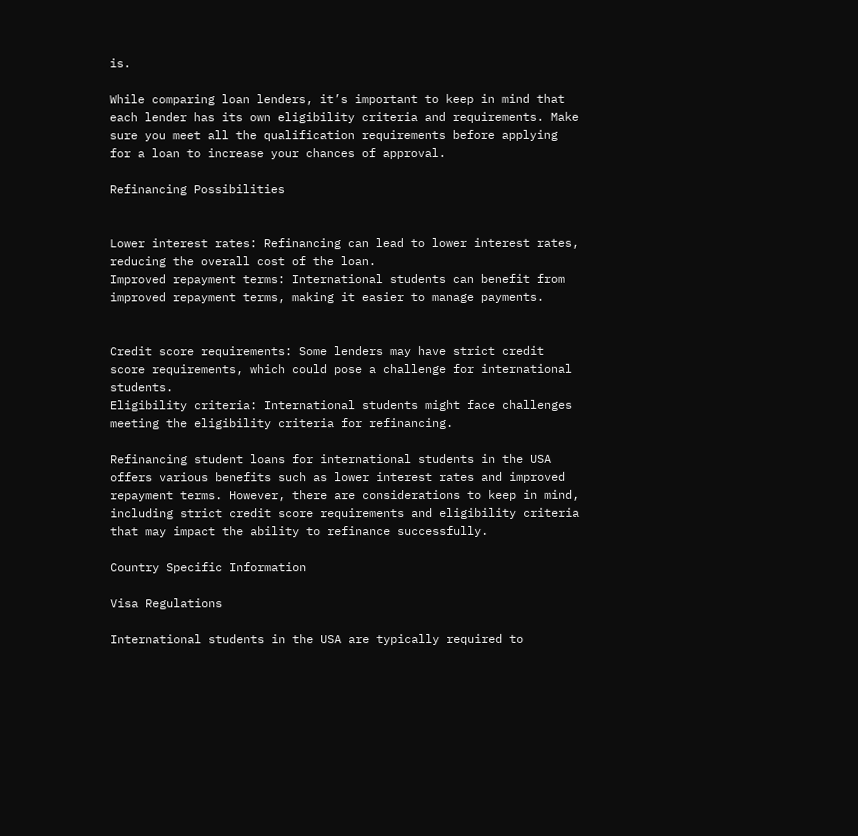is.

While comparing loan lenders, it’s important to keep in mind that each lender has its own eligibility criteria and requirements. Make sure you meet all the qualification requirements before applying for a loan to increase your chances of approval.

Refinancing Possibilities


Lower interest rates: Refinancing can lead to lower interest rates, reducing the overall cost of the loan.
Improved repayment terms: International students can benefit from improved repayment terms, making it easier to manage payments.


Credit score requirements: Some lenders may have strict credit score requirements, which could pose a challenge for international students.
Eligibility criteria: International students might face challenges meeting the eligibility criteria for refinancing.

Refinancing student loans for international students in the USA offers various benefits such as lower interest rates and improved repayment terms. However, there are considerations to keep in mind, including strict credit score requirements and eligibility criteria that may impact the ability to refinance successfully.

Country Specific Information

Visa Regulations

International students in the USA are typically required to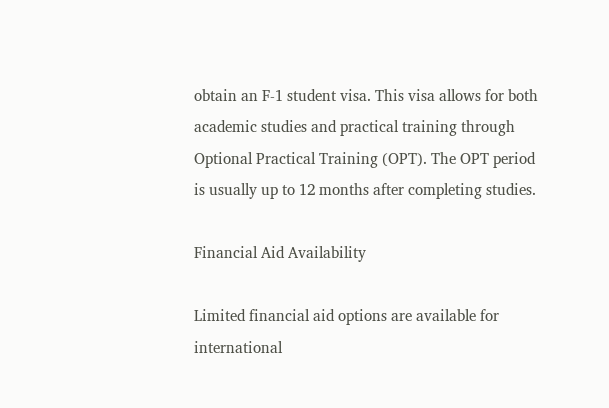obtain an F-1 student visa. This visa allows for both academic studies and practical training through Optional Practical Training (OPT). The OPT period is usually up to 12 months after completing studies.

Financial Aid Availability

Limited financial aid options are available for international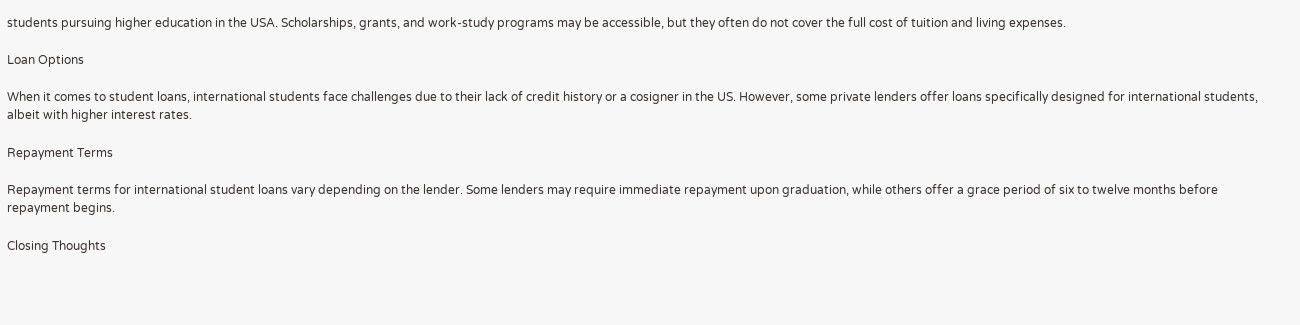students pursuing higher education in the USA. Scholarships, grants, and work-study programs may be accessible, but they often do not cover the full cost of tuition and living expenses.

Loan Options

When it comes to student loans, international students face challenges due to their lack of credit history or a cosigner in the US. However, some private lenders offer loans specifically designed for international students, albeit with higher interest rates.

Repayment Terms

Repayment terms for international student loans vary depending on the lender. Some lenders may require immediate repayment upon graduation, while others offer a grace period of six to twelve months before repayment begins.

Closing Thoughts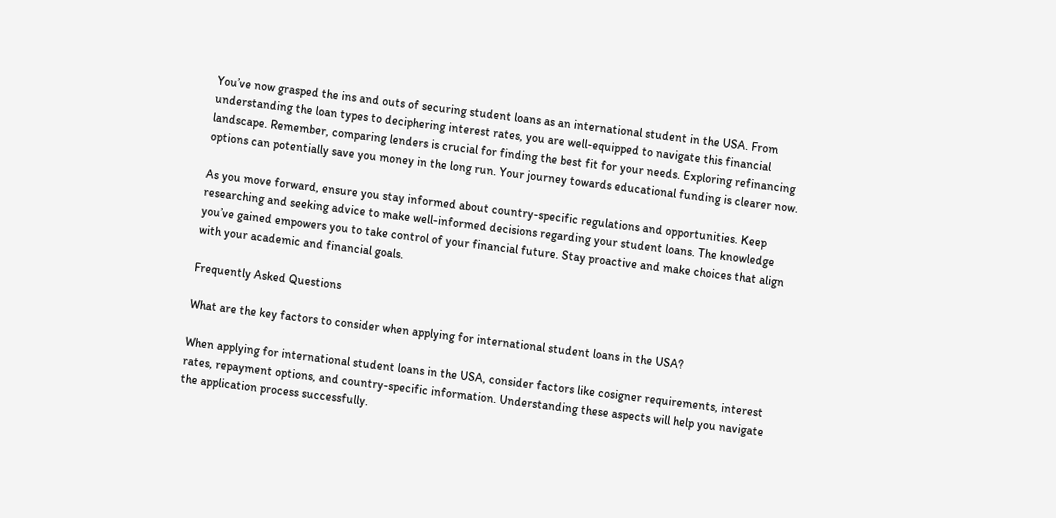You’ve now grasped the ins and outs of securing student loans as an international student in the USA. From understanding the loan types to deciphering interest rates, you are well-equipped to navigate this financial landscape. Remember, comparing lenders is crucial for finding the best fit for your needs. Exploring refinancing options can potentially save you money in the long run. Your journey towards educational funding is clearer now.

As you move forward, ensure you stay informed about country-specific regulations and opportunities. Keep researching and seeking advice to make well-informed decisions regarding your student loans. The knowledge you’ve gained empowers you to take control of your financial future. Stay proactive and make choices that align with your academic and financial goals.

Frequently Asked Questions

What are the key factors to consider when applying for international student loans in the USA?

When applying for international student loans in the USA, consider factors like cosigner requirements, interest rates, repayment options, and country-specific information. Understanding these aspects will help you navigate the application process successfully.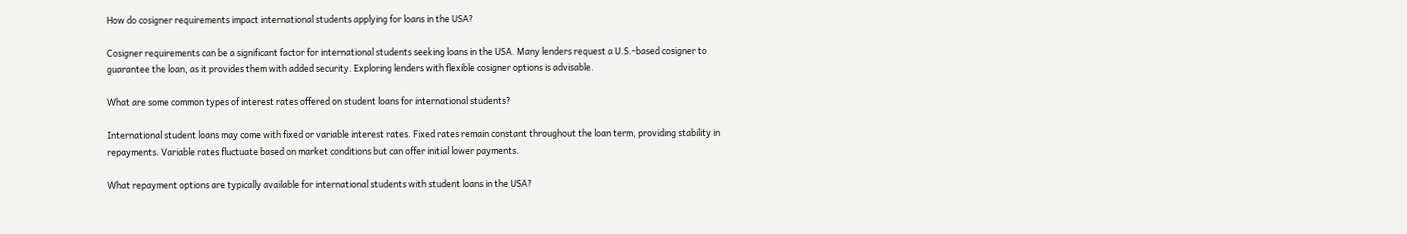How do cosigner requirements impact international students applying for loans in the USA?

Cosigner requirements can be a significant factor for international students seeking loans in the USA. Many lenders request a U.S.-based cosigner to guarantee the loan, as it provides them with added security. Exploring lenders with flexible cosigner options is advisable.

What are some common types of interest rates offered on student loans for international students?

International student loans may come with fixed or variable interest rates. Fixed rates remain constant throughout the loan term, providing stability in repayments. Variable rates fluctuate based on market conditions but can offer initial lower payments.

What repayment options are typically available for international students with student loans in the USA?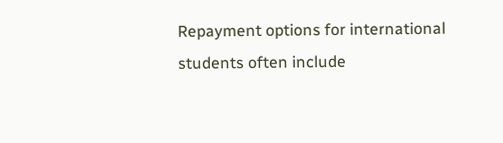Repayment options for international students often include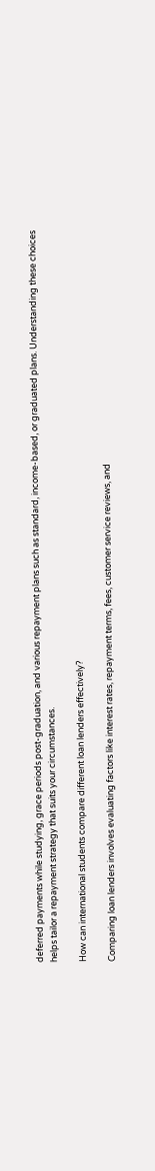deferred payments while studying, grace periods post-graduation, and various repayment plans such as standard, income-based, or graduated plans. Understanding these choices helps tailor a repayment strategy that suits your circumstances.

How can international students compare different loan lenders effectively?

Comparing loan lenders involves evaluating factors like interest rates, repayment terms, fees, customer service reviews, and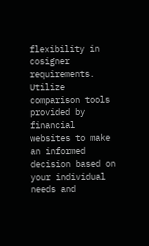flexibility in cosigner requirements. Utilize comparison tools provided by financial websites to make an informed decision based on your individual needs and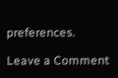preferences.

Leave a Comment